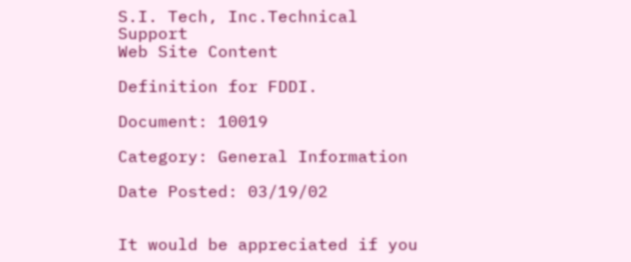S.I. Tech, Inc.Technical Support
Web Site Content

Definition for FDDI.

Document: 10019

Category: General Information

Date Posted: 03/19/02


It would be appreciated if you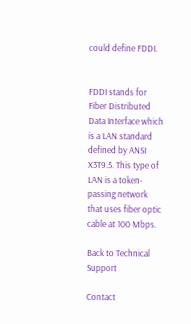could define FDDI.


FDDI stands for Fiber Distributed Data Interface which is a LAN standard defined by ANSI X3T9.5. This type of LAN is a token-passing network that uses fiber optic cable at 100 Mbps.

Back to Technical Support

Contact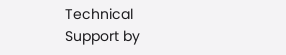Technical Support by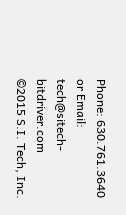Phone: 630.761.3640 or Email: tech@sitech-bitdriver.com
©2015 S.I. Tech, Inc.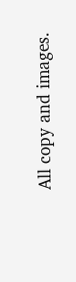All copy and images.